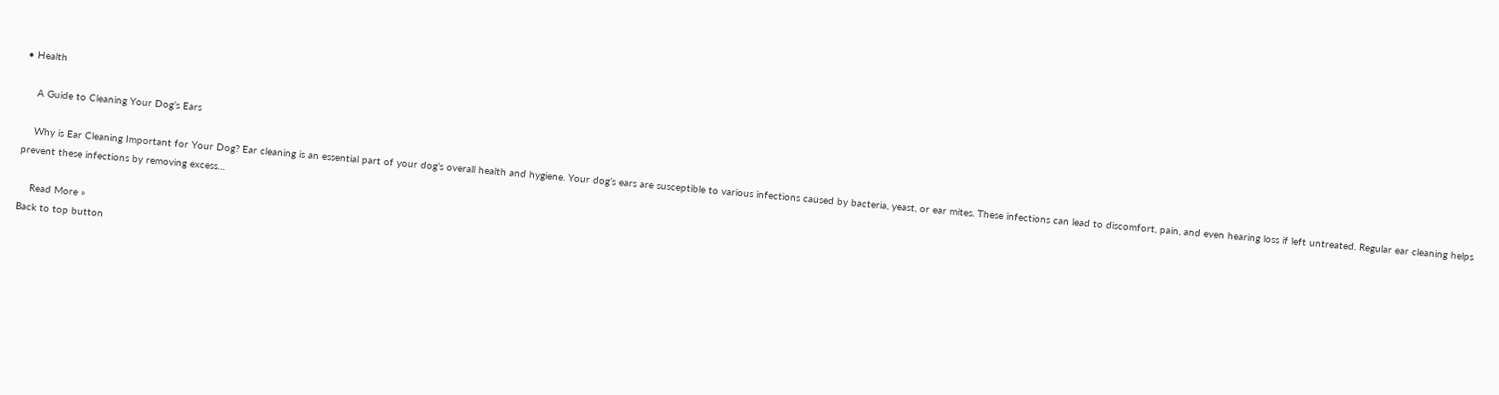• Health

    A Guide to Cleaning Your Dog’s Ears

    Why is Ear Cleaning Important for Your Dog? Ear cleaning is an essential part of your dog’s overall health and hygiene. Your dog’s ears are susceptible to various infections caused by bacteria, yeast, or ear mites. These infections can lead to discomfort, pain, and even hearing loss if left untreated. Regular ear cleaning helps prevent these infections by removing excess…

    Read More »
Back to top button